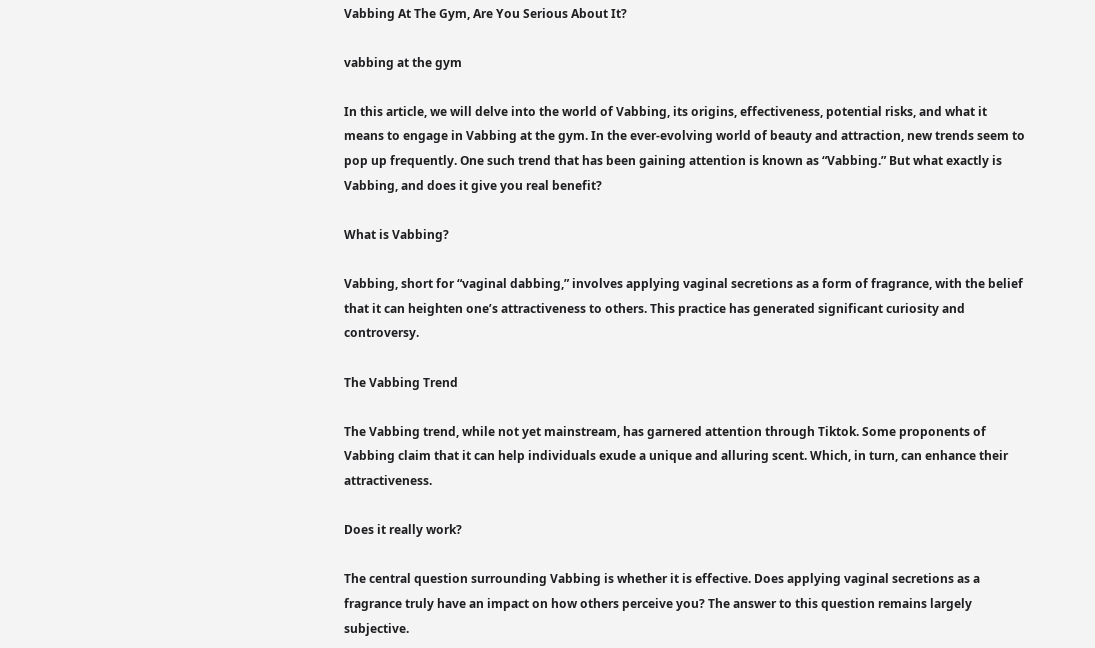Vabbing At The Gym, Are You Serious About It?

vabbing at the gym

In this article, we will delve into the world of Vabbing, its origins, effectiveness, potential risks, and what it means to engage in Vabbing at the gym. In the ever-evolving world of beauty and attraction, new trends seem to pop up frequently. One such trend that has been gaining attention is known as “Vabbing.” But what exactly is Vabbing, and does it give you real benefit?

What is Vabbing?

Vabbing, short for “vaginal dabbing,” involves applying vaginal secretions as a form of fragrance, with the belief that it can heighten one’s attractiveness to others. This practice has generated significant curiosity and controversy.

The Vabbing Trend

The Vabbing trend, while not yet mainstream, has garnered attention through Tiktok. Some proponents of Vabbing claim that it can help individuals exude a unique and alluring scent. Which, in turn, can enhance their attractiveness.

Does it really work?

The central question surrounding Vabbing is whether it is effective. Does applying vaginal secretions as a fragrance truly have an impact on how others perceive you? The answer to this question remains largely subjective.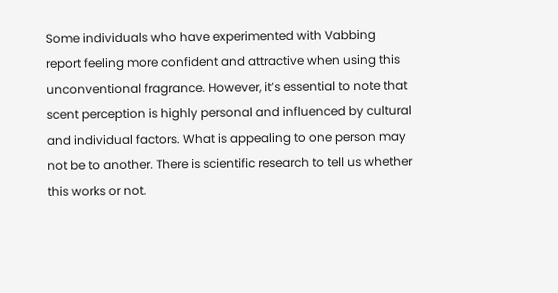Some individuals who have experimented with Vabbing report feeling more confident and attractive when using this unconventional fragrance. However, it’s essential to note that scent perception is highly personal and influenced by cultural and individual factors. What is appealing to one person may not be to another. There is scientific research to tell us whether this works or not.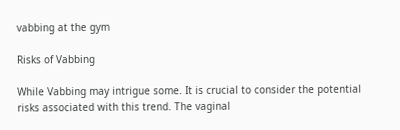vabbing at the gym

Risks of Vabbing

While Vabbing may intrigue some. It is crucial to consider the potential risks associated with this trend. The vaginal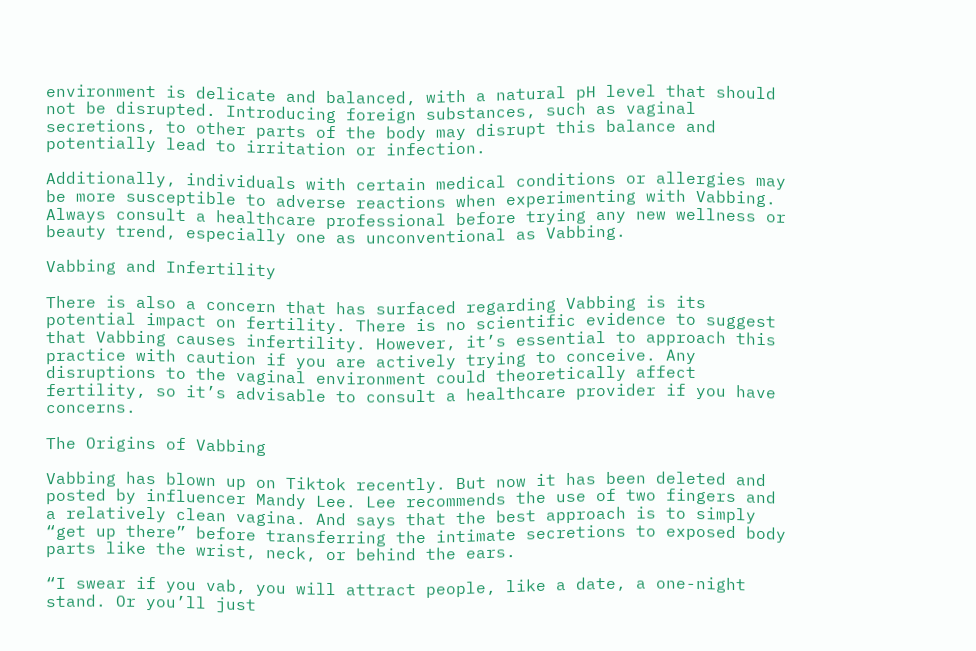environment is delicate and balanced, with a natural pH level that should not be disrupted. Introducing foreign substances, such as vaginal secretions, to other parts of the body may disrupt this balance and potentially lead to irritation or infection.

Additionally, individuals with certain medical conditions or allergies may be more susceptible to adverse reactions when experimenting with Vabbing. Always consult a healthcare professional before trying any new wellness or beauty trend, especially one as unconventional as Vabbing.

Vabbing and Infertility

There is also a concern that has surfaced regarding Vabbing is its potential impact on fertility. There is no scientific evidence to suggest that Vabbing causes infertility. However, it’s essential to approach this practice with caution if you are actively trying to conceive. Any disruptions to the vaginal environment could theoretically affect fertility, so it’s advisable to consult a healthcare provider if you have concerns.

The Origins of Vabbing

Vabbing has blown up on Tiktok recently. But now it has been deleted and posted by influencer Mandy Lee. Lee recommends the use of two fingers and a relatively clean vagina. And says that the best approach is to simply “get up there” before transferring the intimate secretions to exposed body parts like the wrist, neck, or behind the ears.

“I swear if you vab, you will attract people, like a date, a one-night stand. Or you’ll just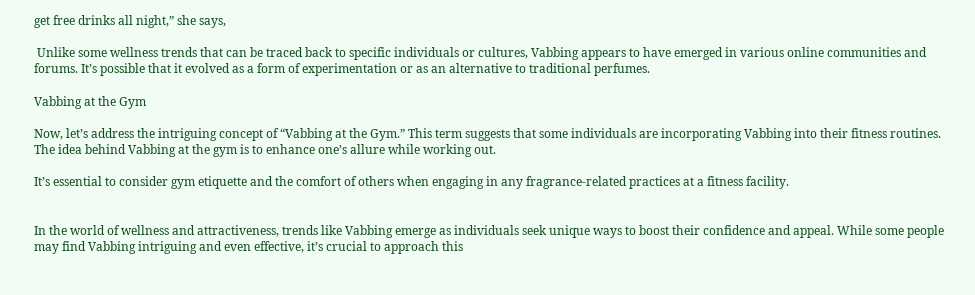get free drinks all night,” she says,

 Unlike some wellness trends that can be traced back to specific individuals or cultures, Vabbing appears to have emerged in various online communities and forums. It’s possible that it evolved as a form of experimentation or as an alternative to traditional perfumes.

Vabbing at the Gym

Now, let’s address the intriguing concept of “Vabbing at the Gym.” This term suggests that some individuals are incorporating Vabbing into their fitness routines. The idea behind Vabbing at the gym is to enhance one’s allure while working out.

It’s essential to consider gym etiquette and the comfort of others when engaging in any fragrance-related practices at a fitness facility.


In the world of wellness and attractiveness, trends like Vabbing emerge as individuals seek unique ways to boost their confidence and appeal. While some people may find Vabbing intriguing and even effective, it’s crucial to approach this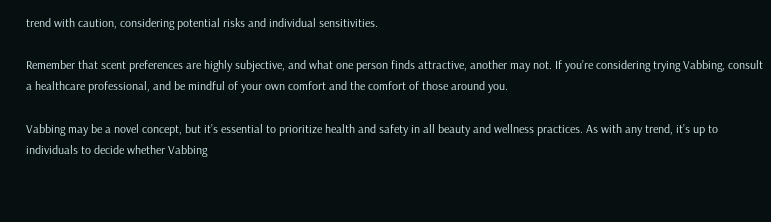trend with caution, considering potential risks and individual sensitivities.

Remember that scent preferences are highly subjective, and what one person finds attractive, another may not. If you’re considering trying Vabbing, consult a healthcare professional, and be mindful of your own comfort and the comfort of those around you.

Vabbing may be a novel concept, but it’s essential to prioritize health and safety in all beauty and wellness practices. As with any trend, it’s up to individuals to decide whether Vabbing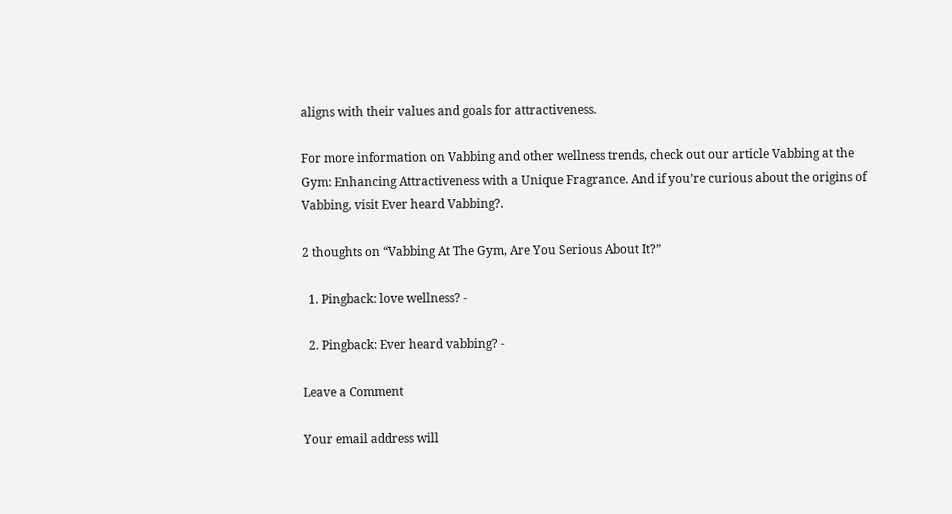aligns with their values and goals for attractiveness.

For more information on Vabbing and other wellness trends, check out our article Vabbing at the Gym: Enhancing Attractiveness with a Unique Fragrance. And if you’re curious about the origins of Vabbing, visit Ever heard Vabbing?.

2 thoughts on “Vabbing At The Gym, Are You Serious About It?”

  1. Pingback: love wellness? -

  2. Pingback: Ever heard vabbing? -

Leave a Comment

Your email address will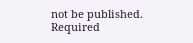not be published. Required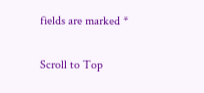fields are marked *

Scroll to Top